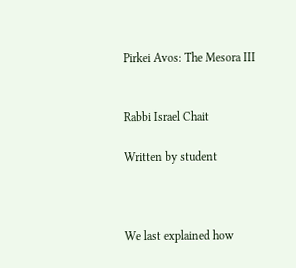Pirkei Avos: The Mesora III


Rabbi Israel Chait

Written by student



We last explained how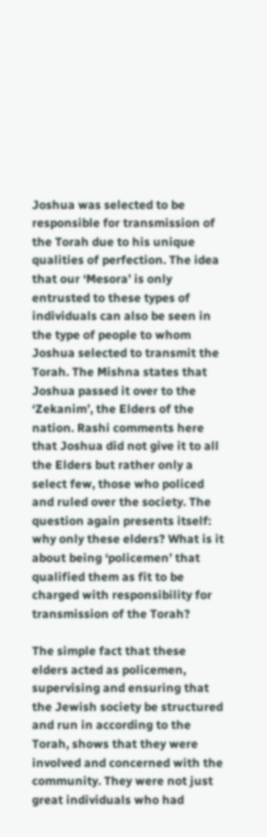Joshua was selected to be responsible for transmission of the Torah due to his unique qualities of perfection. The idea that our ‘Mesora’ is only entrusted to these types of individuals can also be seen in the type of people to whom Joshua selected to transmit the Torah. The Mishna states that Joshua passed it over to the ‘Zekanim’, the Elders of the nation. Rashi comments here that Joshua did not give it to all the Elders but rather only a select few, those who policed and ruled over the society. The question again presents itself: why only these elders? What is it about being ‘policemen’ that qualified them as fit to be charged with responsibility for transmission of the Torah?

The simple fact that these elders acted as policemen, supervising and ensuring that the Jewish society be structured and run in according to the Torah, shows that they were involved and concerned with the community. They were not just great individuals who had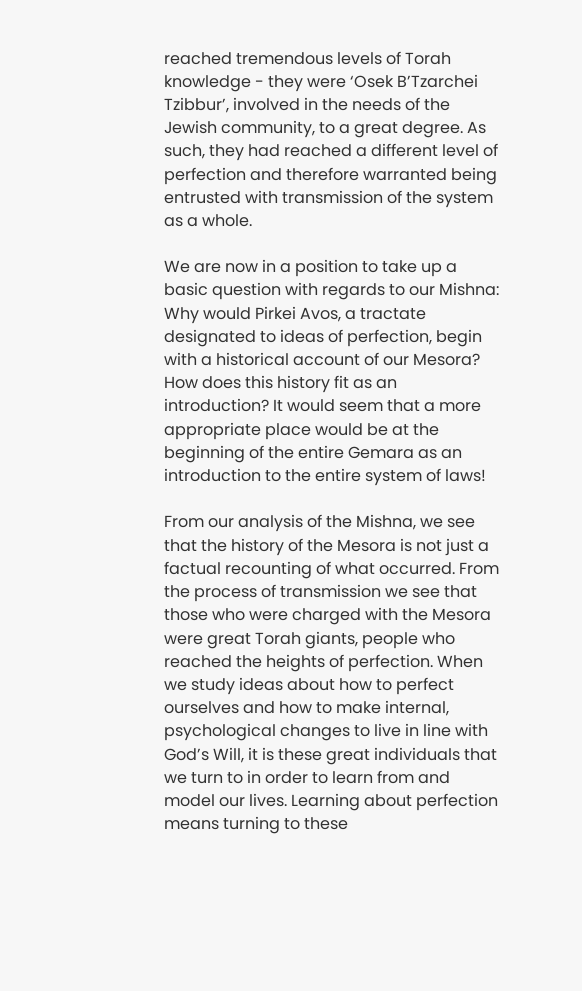reached tremendous levels of Torah knowledge - they were ‘Osek B’Tzarchei Tzibbur’, involved in the needs of the Jewish community, to a great degree. As such, they had reached a different level of perfection and therefore warranted being entrusted with transmission of the system as a whole.

We are now in a position to take up a basic question with regards to our Mishna: Why would Pirkei Avos, a tractate designated to ideas of perfection, begin with a historical account of our Mesora? How does this history fit as an introduction? It would seem that a more appropriate place would be at the beginning of the entire Gemara as an introduction to the entire system of laws!

From our analysis of the Mishna, we see that the history of the Mesora is not just a factual recounting of what occurred. From the process of transmission we see that those who were charged with the Mesora were great Torah giants, people who reached the heights of perfection. When we study ideas about how to perfect ourselves and how to make internal, psychological changes to live in line with God’s Will, it is these great individuals that we turn to in order to learn from and model our lives. Learning about perfection means turning to these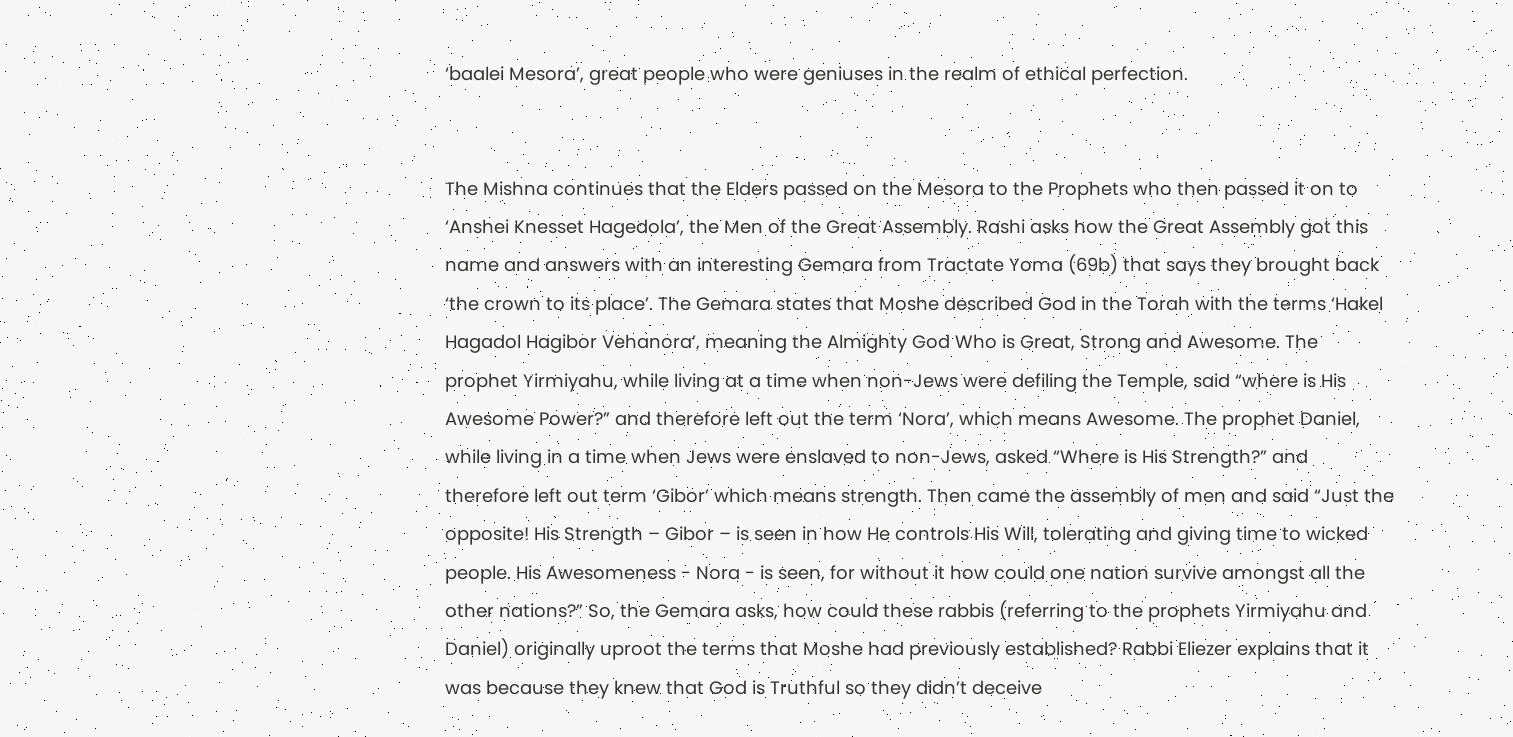‘baalei Mesora’, great people who were geniuses in the realm of ethical perfection.


The Mishna continues that the Elders passed on the Mesora to the Prophets who then passed it on to ‘Anshei Knesset Hagedola’, the Men of the Great Assembly. Rashi asks how the Great Assembly got this name and answers with an interesting Gemara from Tractate Yoma (69b) that says they brought back ‘the crown to its place’. The Gemara states that Moshe described God in the Torah with the terms ‘Hakel Hagadol Hagibor Vehanora’, meaning the Almighty God Who is Great, Strong and Awesome. The prophet Yirmiyahu, while living at a time when non-Jews were defiling the Temple, said “where is His Awesome Power?” and therefore left out the term ‘Nora’, which means Awesome. The prophet Daniel, while living in a time when Jews were enslaved to non-Jews, asked “Where is His Strength?” and therefore left out term ‘Gibor’ which means strength. Then came the assembly of men and said “Just the opposite! His Strength – Gibor – is seen in how He controls His Will, tolerating and giving time to wicked people. His Awesomeness - Nora - is seen, for without it how could one nation survive amongst all the other nations?” So, the Gemara asks, how could these rabbis (referring to the prophets Yirmiyahu and Daniel) originally uproot the terms that Moshe had previously established? Rabbi Eliezer explains that it was because they knew that God is Truthful so they didn’t deceive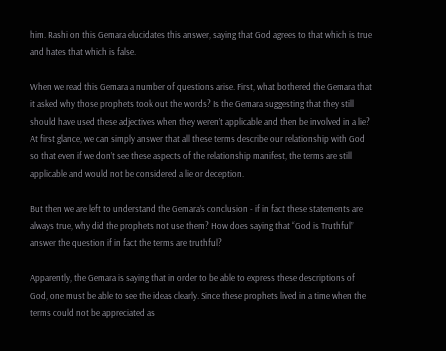him. Rashi on this Gemara elucidates this answer, saying that God agrees to that which is true and hates that which is false.

When we read this Gemara a number of questions arise. First, what bothered the Gemara that it asked why those prophets took out the words? Is the Gemara suggesting that they still should have used these adjectives when they weren’t applicable and then be involved in a lie? At first glance, we can simply answer that all these terms describe our relationship with God so that even if we don’t see these aspects of the relationship manifest, the terms are still applicable and would not be considered a lie or deception.

But then we are left to understand the Gemara’s conclusion - if in fact these statements are always true, why did the prophets not use them? How does saying that “God is Truthful” answer the question if in fact the terms are truthful?

Apparently, the Gemara is saying that in order to be able to express these descriptions of God, one must be able to see the ideas clearly. Since these prophets lived in a time when the terms could not be appreciated as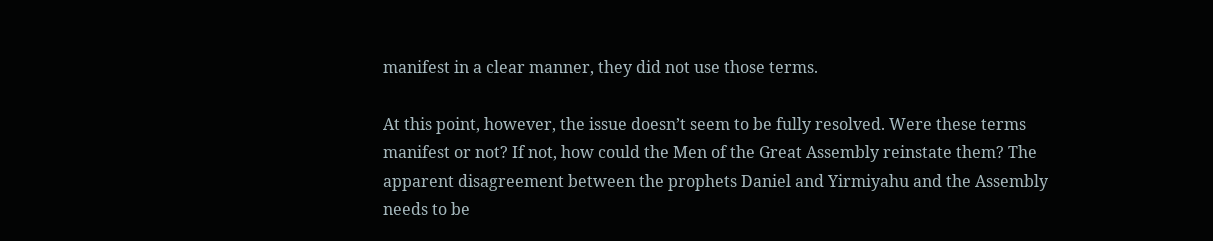manifest in a clear manner, they did not use those terms.

At this point, however, the issue doesn’t seem to be fully resolved. Were these terms manifest or not? If not, how could the Men of the Great Assembly reinstate them? The apparent disagreement between the prophets Daniel and Yirmiyahu and the Assembly needs to be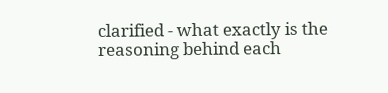clarified - what exactly is the reasoning behind each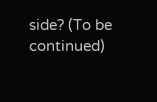side? (To be continued)